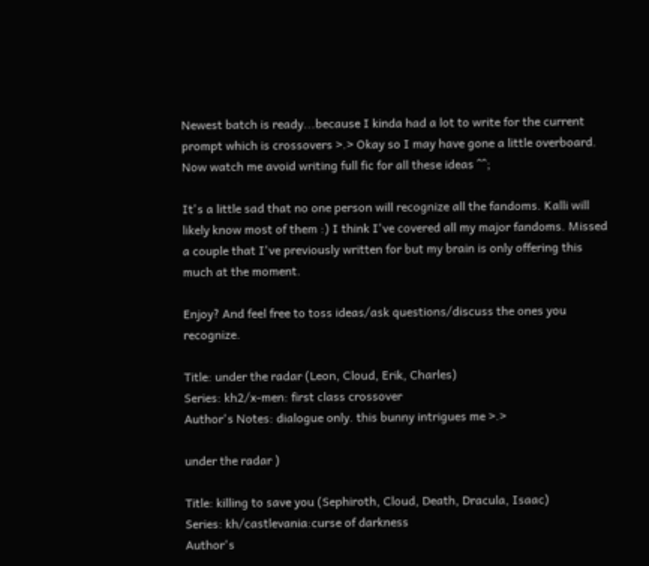Newest batch is ready...because I kinda had a lot to write for the current prompt which is crossovers >.> Okay so I may have gone a little overboard. Now watch me avoid writing full fic for all these ideas ^^;

It's a little sad that no one person will recognize all the fandoms. Kalli will likely know most of them :) I think I've covered all my major fandoms. Missed a couple that I've previously written for but my brain is only offering this much at the moment.

Enjoy? And feel free to toss ideas/ask questions/discuss the ones you recognize.

Title: under the radar (Leon, Cloud, Erik, Charles)
Series: kh2/x-men: first class crossover
Author's Notes: dialogue only. this bunny intrigues me >.>

under the radar )

Title: killing to save you (Sephiroth, Cloud, Death, Dracula, Isaac)
Series: kh/castlevania:curse of darkness
Author's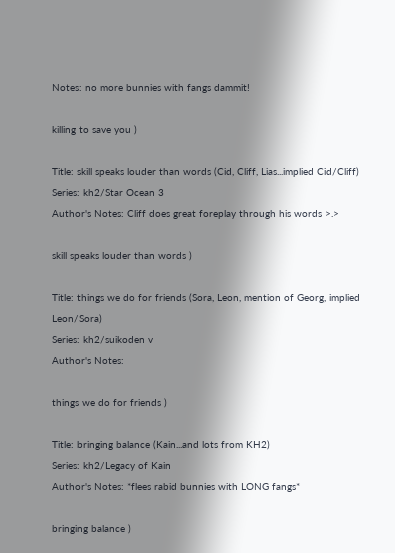Notes: no more bunnies with fangs dammit!

killing to save you )

Title: skill speaks louder than words (Cid, Cliff, Lias...implied Cid/Cliff)
Series: kh2/Star Ocean 3
Author's Notes: Cliff does great foreplay through his words >.>

skill speaks louder than words )

Title: things we do for friends (Sora, Leon, mention of Georg, implied Leon/Sora)
Series: kh2/suikoden v
Author's Notes:

things we do for friends )

Title: bringing balance (Kain...and lots from KH2)
Series: kh2/Legacy of Kain
Author's Notes: *flees rabid bunnies with LONG fangs*

bringing balance )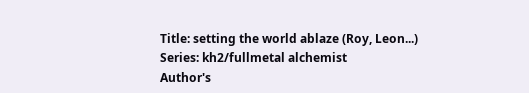Title: setting the world ablaze (Roy, Leon...)
Series: kh2/fullmetal alchemist
Author's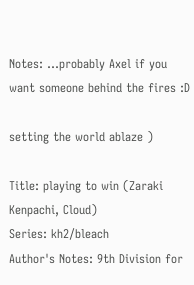Notes: ...probably Axel if you want someone behind the fires :D

setting the world ablaze )

Title: playing to win (Zaraki Kenpachi, Cloud)
Series: kh2/bleach
Author's Notes: 9th Division for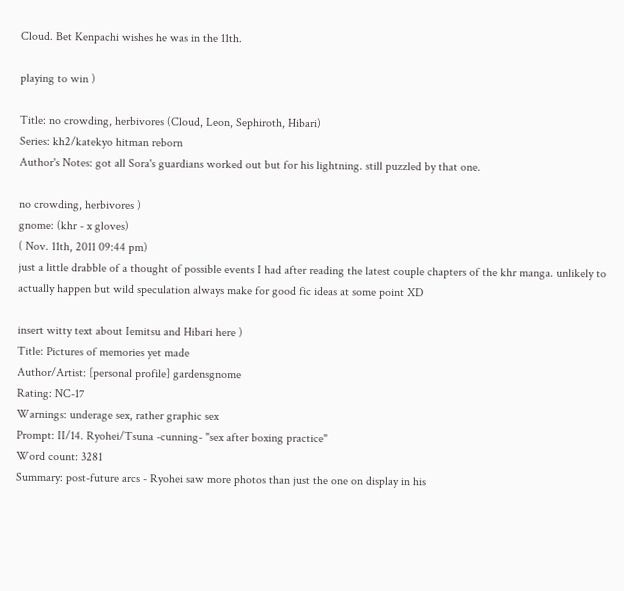Cloud. Bet Kenpachi wishes he was in the 11th.

playing to win )

Title: no crowding, herbivores (Cloud, Leon, Sephiroth, Hibari)
Series: kh2/katekyo hitman reborn
Author's Notes: got all Sora's guardians worked out but for his lightning. still puzzled by that one.

no crowding, herbivores )
gnome: (khr - x gloves)
( Nov. 11th, 2011 09:44 pm)
just a little drabble of a thought of possible events I had after reading the latest couple chapters of the khr manga. unlikely to actually happen but wild speculation always make for good fic ideas at some point XD

insert witty text about Iemitsu and Hibari here )
Title: Pictures of memories yet made
Author/Artist: [personal profile] gardensgnome
Rating: NC-17
Warnings: underage sex, rather graphic sex
Prompt: II/14. Ryohei/Tsuna -cunning- "sex after boxing practice"
Word count: 3281
Summary: post-future arcs - Ryohei saw more photos than just the one on display in his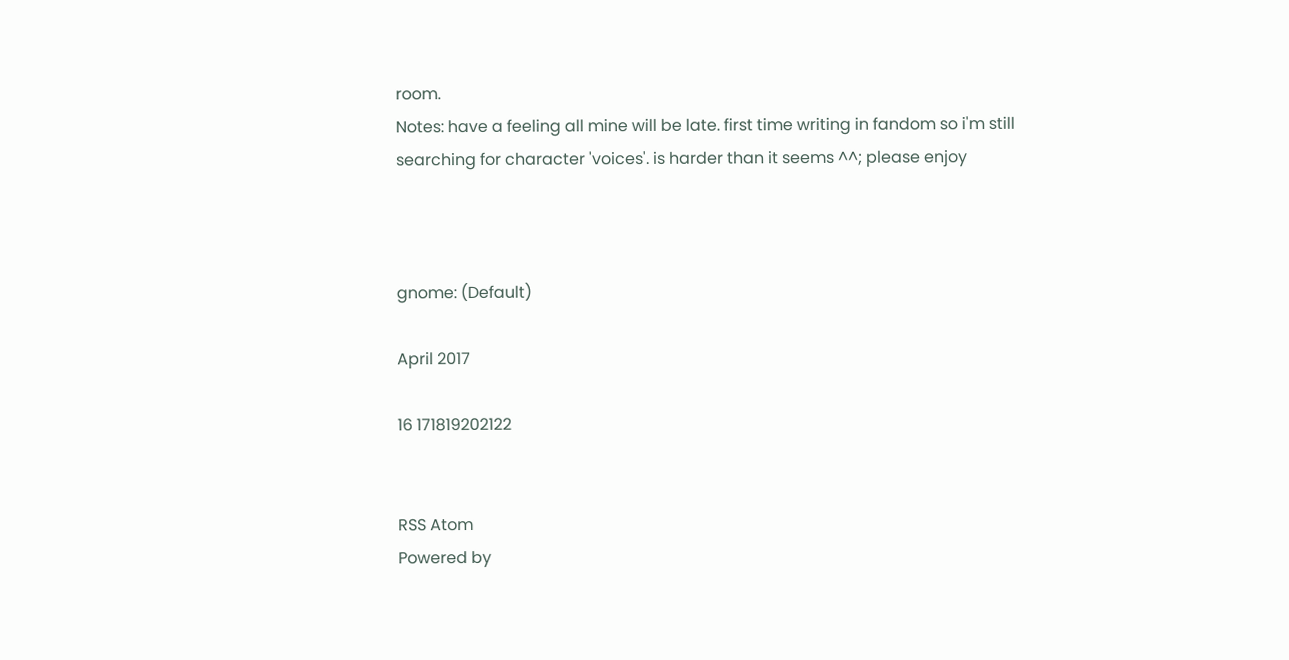room.
Notes: have a feeling all mine will be late. first time writing in fandom so i'm still searching for character 'voices'. is harder than it seems ^^; please enjoy



gnome: (Default)

April 2017

16 171819202122


RSS Atom
Powered by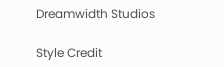Dreamwidth Studios

Style Credit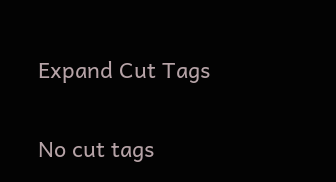Expand Cut Tags

No cut tags